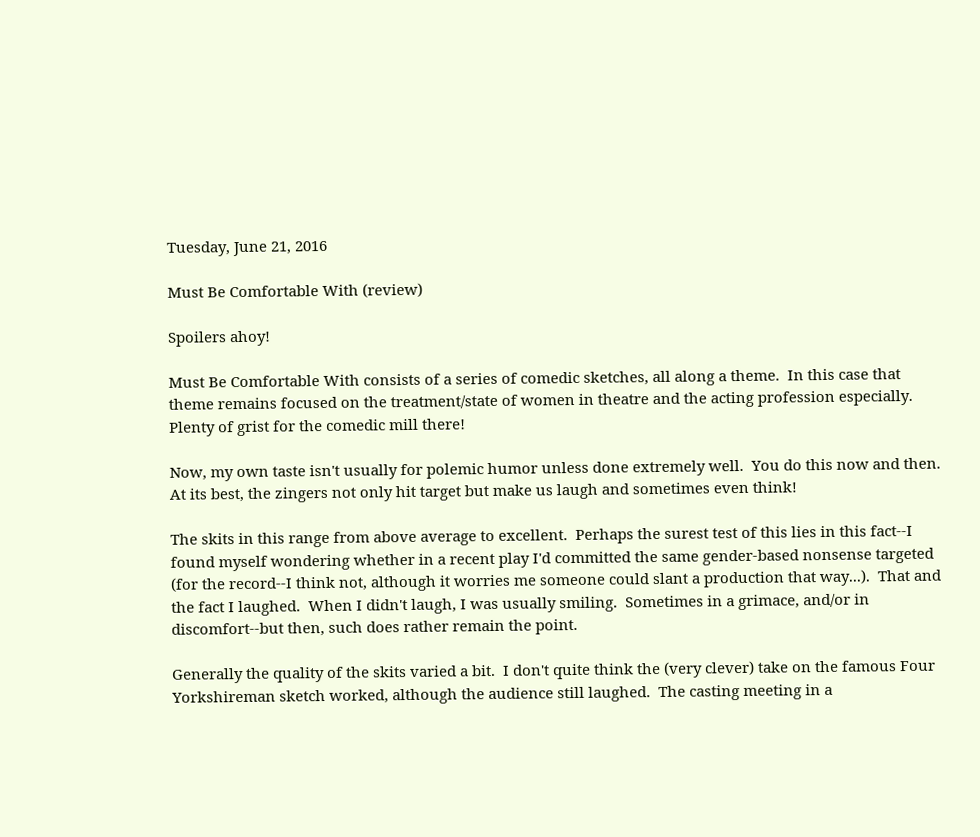Tuesday, June 21, 2016

Must Be Comfortable With (review)

Spoilers ahoy!

Must Be Comfortable With consists of a series of comedic sketches, all along a theme.  In this case that theme remains focused on the treatment/state of women in theatre and the acting profession especially.  Plenty of grist for the comedic mill there!

Now, my own taste isn't usually for polemic humor unless done extremely well.  You do this now and then.  At its best, the zingers not only hit target but make us laugh and sometimes even think!

The skits in this range from above average to excellent.  Perhaps the surest test of this lies in this fact--I found myself wondering whether in a recent play I'd committed the same gender-based nonsense targeted (for the record--I think not, although it worries me someone could slant a production that way...).  That and the fact I laughed.  When I didn't laugh, I was usually smiling.  Sometimes in a grimace, and/or in discomfort--but then, such does rather remain the point.

Generally the quality of the skits varied a bit.  I don't quite think the (very clever) take on the famous Four Yorkshireman sketch worked, although the audience still laughed.  The casting meeting in a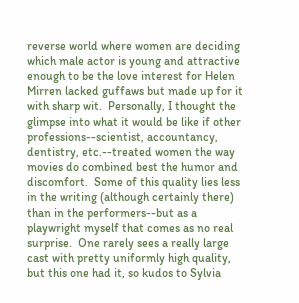reverse world where women are deciding which male actor is young and attractive enough to be the love interest for Helen Mirren lacked guffaws but made up for it with sharp wit.  Personally, I thought the glimpse into what it would be like if other professions--scientist, accountancy, dentistry, etc.--treated women the way movies do combined best the humor and discomfort.  Some of this quality lies less in the writing (although certainly there) than in the performers--but as a playwright myself that comes as no real surprise.  One rarely sees a really large cast with pretty uniformly high quality, but this one had it, so kudos to Sylvia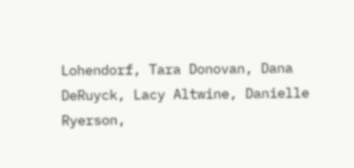Lohendorf, Tara Donovan, Dana DeRuyck, Lacy Altwine, Danielle Ryerson,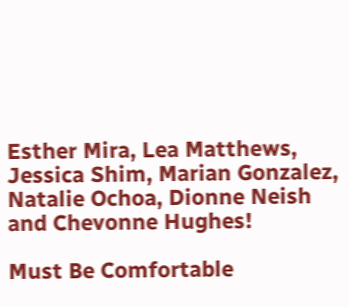Esther Mira, Lea Matthews, Jessica Shim, Marian Gonzalez, Natalie Ochoa, Dionne Neish and Chevonne Hughes!

Must Be Comfortable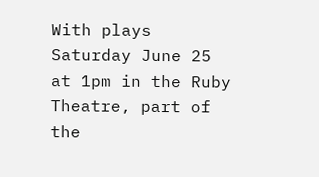With plays Saturday June 25 at 1pm in the Ruby Theatre, part of the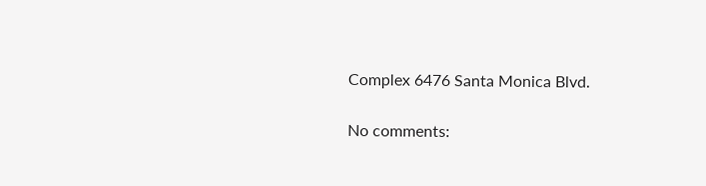Complex 6476 Santa Monica Blvd.

No comments: